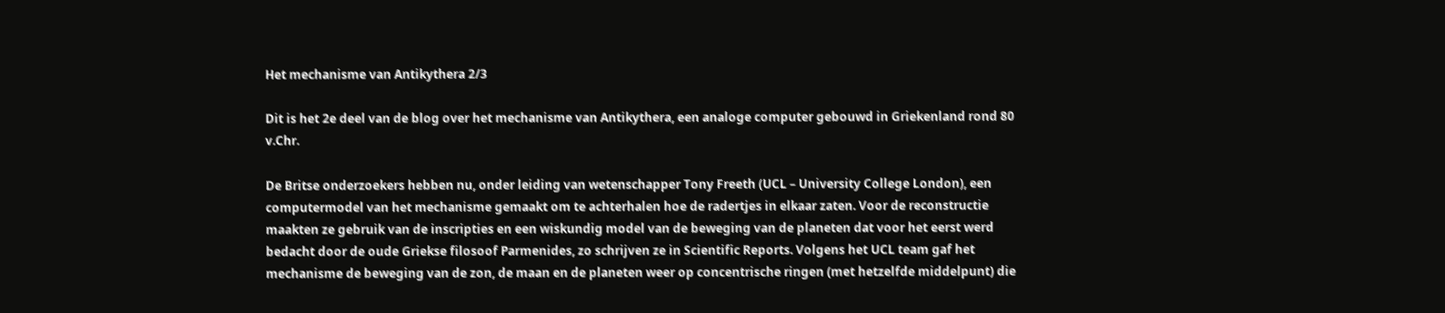Het mechanisme van Antikythera 2/3

Dit is het 2e deel van de blog over het mechanisme van Antikythera, een analoge computer gebouwd in Griekenland rond 80 v.Chr.

De Britse onderzoekers hebben nu, onder leiding van wetenschapper Tony Freeth (UCL – University College London), een computermodel van het mechanisme gemaakt om te achterhalen hoe de radertjes in elkaar zaten. Voor de reconstructie maakten ze gebruik van de inscripties en een wiskundig model van de beweging van de planeten dat voor het eerst werd bedacht door de oude Griekse filosoof Parmenides, zo schrijven ze in Scientific Reports. Volgens het UCL team gaf het mechanisme de beweging van de zon, de maan en de planeten weer op concentrische ringen (met hetzelfde middelpunt) die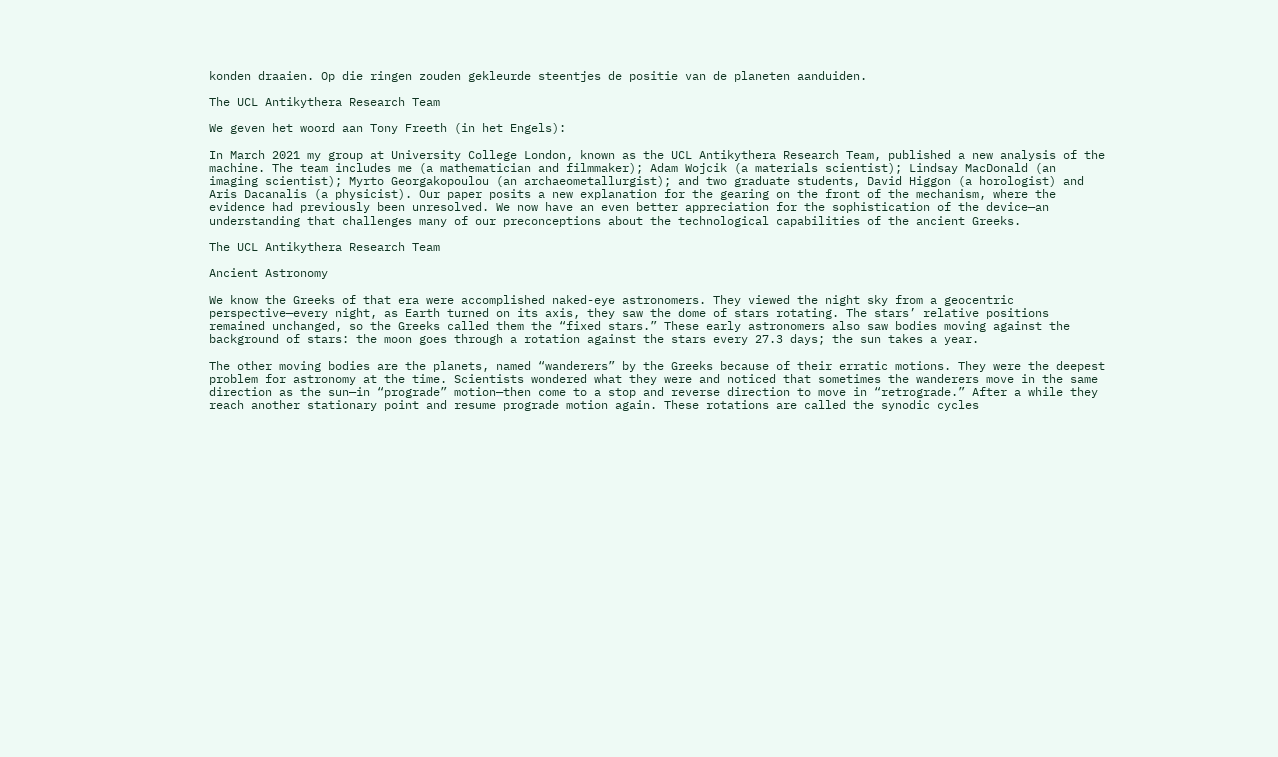konden draaien. Op die ringen zouden gekleurde steentjes de positie van de planeten aanduiden.

The UCL Antikythera Research Team

We geven het woord aan Tony Freeth (in het Engels):

In March 2021 my group at University College London, known as the UCL Antikythera Research Team, published a new analysis of the machine. The team includes me (a mathematician and filmmaker); Adam Wojcik (a materials scientist); Lindsay MacDonald (an imaging scientist); Myrto Georgakopoulou (an archaeometallurgist); and two graduate students, David Higgon (a horologist) and Aris Dacanalis (a physicist). Our paper posits a new explanation for the gearing on the front of the mechanism, where the evidence had previously been unresolved. We now have an even better appreciation for the sophistication of the device—an understanding that challenges many of our preconceptions about the technological capabilities of the ancient Greeks.

The UCL Antikythera Research Team

Ancient Astronomy

We know the Greeks of that era were accomplished naked-eye astronomers. They viewed the night sky from a geocentric perspective—every night, as Earth turned on its axis, they saw the dome of stars rotating. The stars’ relative positions remained unchanged, so the Greeks called them the “fixed stars.” These early astronomers also saw bodies moving against the background of stars: the moon goes through a rotation against the stars every 27.3 days; the sun takes a year.

The other moving bodies are the planets, named “wanderers” by the Greeks because of their erratic motions. They were the deepest problem for astronomy at the time. Scientists wondered what they were and noticed that sometimes the wanderers move in the same direction as the sun—in “prograde” motion—then come to a stop and reverse direction to move in “retrograde.” After a while they reach another stationary point and resume prograde motion again. These rotations are called the synodic cycles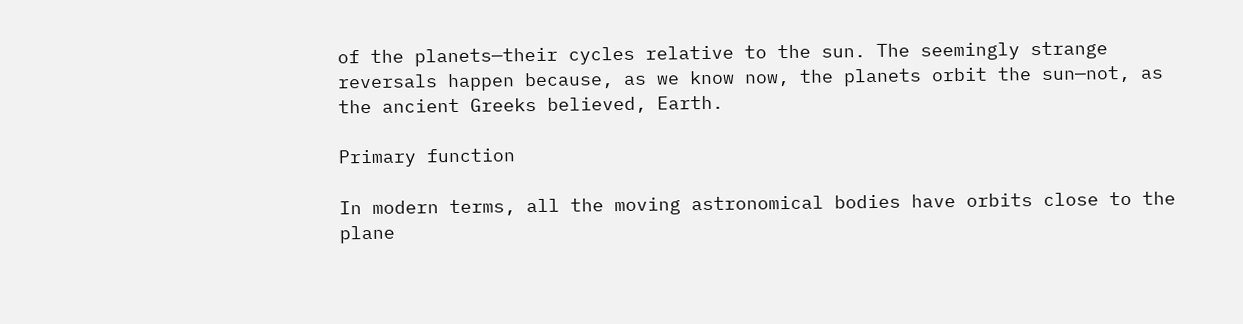of the planets—their cycles relative to the sun. The seemingly strange reversals happen because, as we know now, the planets orbit the sun—not, as the ancient Greeks believed, Earth.

Primary function

In modern terms, all the moving astronomical bodies have orbits close to the plane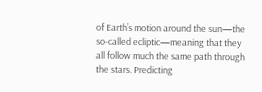of Earth’s motion around the sun—the so-called ecliptic—meaning that they all follow much the same path through the stars. Predicting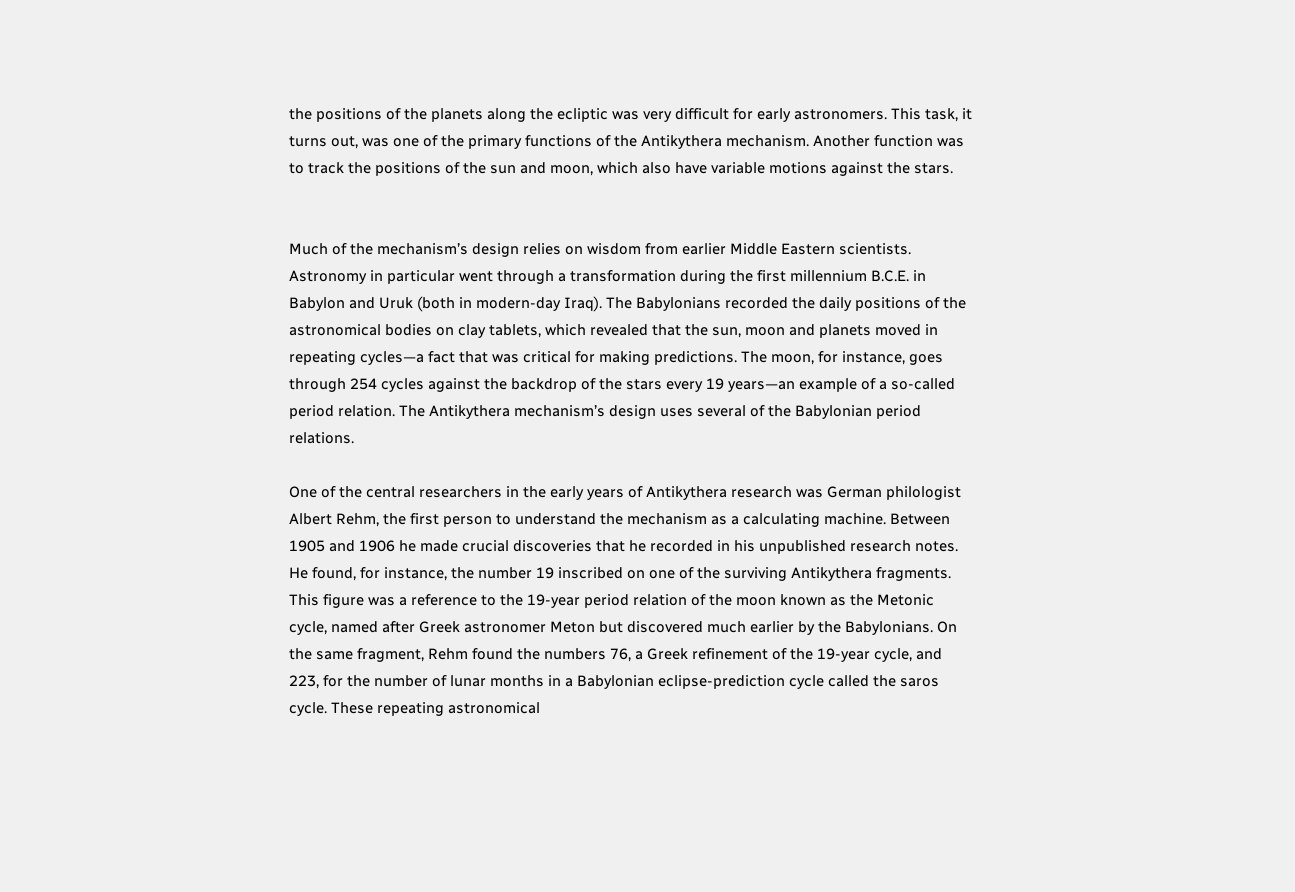the positions of the planets along the ecliptic was very difficult for early astronomers. This task, it turns out, was one of the primary functions of the Antikythera mechanism. Another function was to track the positions of the sun and moon, which also have variable motions against the stars.


Much of the mechanism’s design relies on wisdom from earlier Middle Eastern scientists. Astronomy in particular went through a transformation during the first millennium B.C.E. in Babylon and Uruk (both in modern-day Iraq). The Babylonians recorded the daily positions of the astronomical bodies on clay tablets, which revealed that the sun, moon and planets moved in repeating cycles—a fact that was critical for making predictions. The moon, for instance, goes through 254 cycles against the backdrop of the stars every 19 years—an example of a so-called period relation. The Antikythera mechanism’s design uses several of the Babylonian period relations.

One of the central researchers in the early years of Antikythera research was German philologist Albert Rehm, the first person to understand the mechanism as a calculating machine. Between 1905 and 1906 he made crucial discoveries that he recorded in his unpublished research notes. He found, for instance, the number 19 inscribed on one of the surviving Antikythera fragments. This figure was a reference to the 19-year period relation of the moon known as the Metonic cycle, named after Greek astronomer Meton but discovered much earlier by the Babylonians. On the same fragment, Rehm found the numbers 76, a Greek refinement of the 19-year cycle, and 223, for the number of lunar months in a Babylonian eclipse-prediction cycle called the saros cycle. These repeating astronomical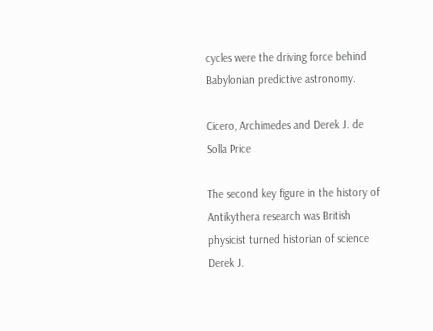cycles were the driving force behind Babylonian predictive astronomy.

Cicero, Archimedes and Derek J. de Solla Price

The second key figure in the history of Antikythera research was British physicist turned historian of science Derek J.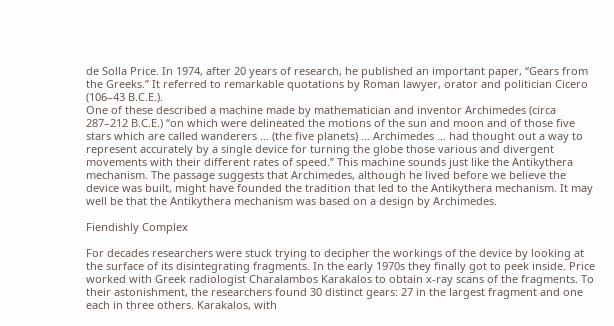de Solla Price. In 1974, after 20 years of research, he published an important paper, “Gears from the Greeks.” It referred to remarkable quotations by Roman lawyer, orator and politician Cicero (106–43 B.C.E.).
One of these described a machine made by mathematician and inventor Archimedes (circa 287–212 B.C.E.) “on which were delineated the motions of the sun and moon and of those five stars which are called wanderers … (the five planets) … Archimedes … had thought out a way to represent accurately by a single device for turning the globe those various and divergent movements with their different rates of speed.” This machine sounds just like the Antikythera mechanism. The passage suggests that Archimedes, although he lived before we believe the device was built, might have founded the tradition that led to the Antikythera mechanism. It may well be that the Antikythera mechanism was based on a design by Archimedes.

Fiendishly Complex

For decades researchers were stuck trying to decipher the workings of the device by looking at the surface of its disintegrating fragments. In the early 1970s they finally got to peek inside. Price worked with Greek radiologist Charalambos Karakalos to obtain x-ray scans of the fragments. To their astonishment, the researchers found 30 distinct gears: 27 in the largest fragment and one each in three others. Karakalos, with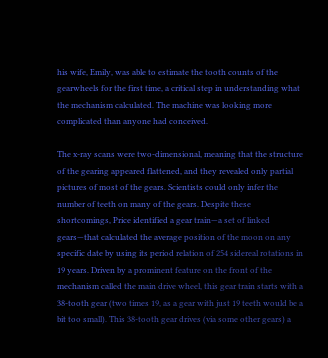his wife, Emily, was able to estimate the tooth counts of the gearwheels for the first time, a critical step in understanding what the mechanism calculated. The machine was looking more complicated than anyone had conceived.

The x-ray scans were two-dimensional, meaning that the structure of the gearing appeared flattened, and they revealed only partial pictures of most of the gears. Scientists could only infer the number of teeth on many of the gears. Despite these shortcomings, Price identified a gear train—a set of linked gears—that calculated the average position of the moon on any specific date by using its period relation of 254 sidereal rotations in 19 years. Driven by a prominent feature on the front of the mechanism called the main drive wheel, this gear train starts with a 38-tooth gear (two times 19, as a gear with just 19 teeth would be a bit too small). This 38-tooth gear drives (via some other gears) a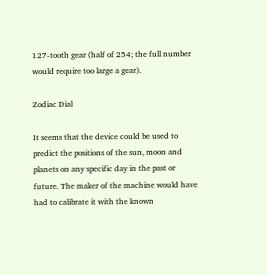127-tooth gear (half of 254; the full number would require too large a gear).

Zodiac Dial

It seems that the device could be used to predict the positions of the sun, moon and planets on any specific day in the past or future. The maker of the machine would have had to calibrate it with the known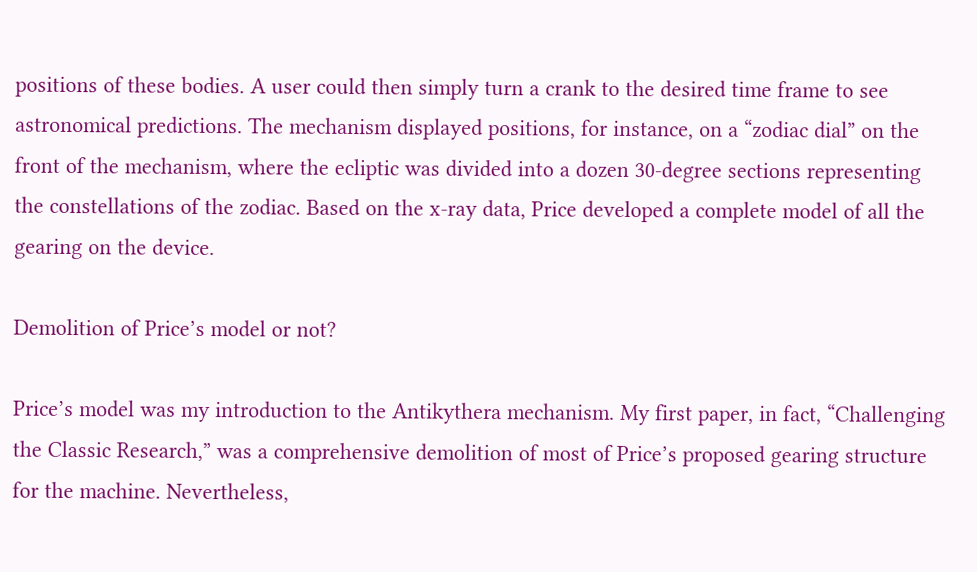positions of these bodies. A user could then simply turn a crank to the desired time frame to see astronomical predictions. The mechanism displayed positions, for instance, on a “zodiac dial” on the front of the mechanism, where the ecliptic was divided into a dozen 30-degree sections representing the constellations of the zodiac. Based on the x-ray data, Price developed a complete model of all the gearing on the device.

Demolition of Price’s model or not?

Price’s model was my introduction to the Antikythera mechanism. My first paper, in fact, “Challenging the Classic Research,” was a comprehensive demolition of most of Price’s proposed gearing structure for the machine. Nevertheless,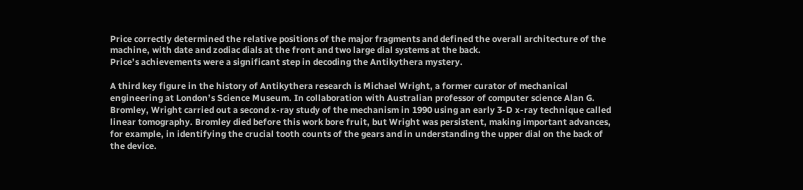Price correctly determined the relative positions of the major fragments and defined the overall architecture of the machine, with date and zodiac dials at the front and two large dial systems at the back.
Price’s achievements were a significant step in decoding the Antikythera mystery.

A third key figure in the history of Antikythera research is Michael Wright, a former curator of mechanical engineering at London’s Science Museum. In collaboration with Australian professor of computer science Alan G. Bromley, Wright carried out a second x-ray study of the mechanism in 1990 using an early 3-D x-ray technique called linear tomography. Bromley died before this work bore fruit, but Wright was persistent, making important advances, for example, in identifying the crucial tooth counts of the gears and in understanding the upper dial on the back of the device.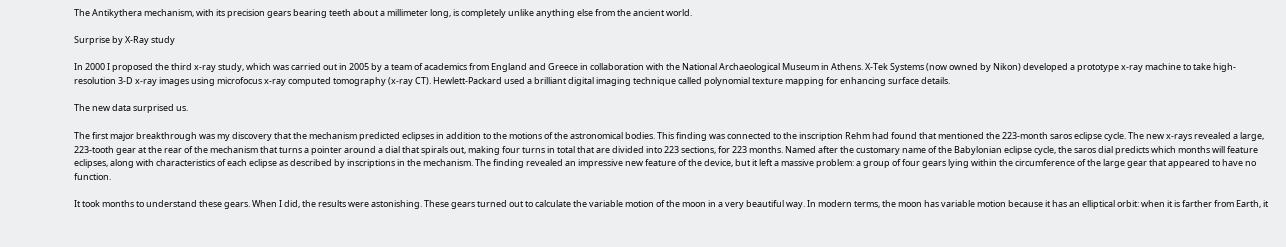The Antikythera mechanism, with its precision gears bearing teeth about a millimeter long, is completely unlike anything else from the ancient world.

Surprise by X-Ray study

In 2000 I proposed the third x-ray study, which was carried out in 2005 by a team of academics from England and Greece in collaboration with the National Archaeological Museum in Athens. X-Tek Systems (now owned by Nikon) developed a prototype x-ray machine to take high-resolution 3-D x-ray images using microfocus x-ray computed tomography (x-ray CT). Hewlett-Packard used a brilliant digital imaging technique called polynomial texture mapping for enhancing surface details.

The new data surprised us.

The first major breakthrough was my discovery that the mechanism predicted eclipses in addition to the motions of the astronomical bodies. This finding was connected to the inscription Rehm had found that mentioned the 223-month saros eclipse cycle. The new x-rays revealed a large, 223-tooth gear at the rear of the mechanism that turns a pointer around a dial that spirals out, making four turns in total that are divided into 223 sections, for 223 months. Named after the customary name of the Babylonian eclipse cycle, the saros dial predicts which months will feature eclipses, along with characteristics of each eclipse as described by inscriptions in the mechanism. The finding revealed an impressive new feature of the device, but it left a massive problem: a group of four gears lying within the circumference of the large gear that appeared to have no function.

It took months to understand these gears. When I did, the results were astonishing. These gears turned out to calculate the variable motion of the moon in a very beautiful way. In modern terms, the moon has variable motion because it has an elliptical orbit: when it is farther from Earth, it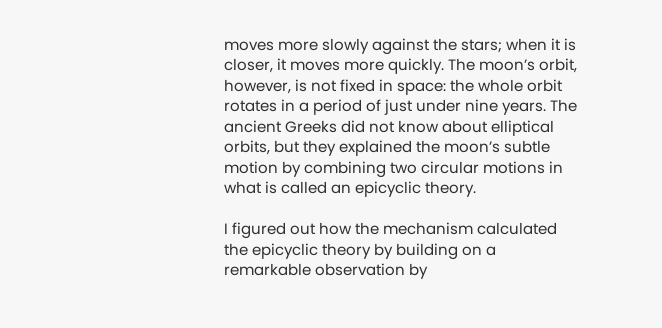moves more slowly against the stars; when it is closer, it moves more quickly. The moon’s orbit, however, is not fixed in space: the whole orbit rotates in a period of just under nine years. The ancient Greeks did not know about elliptical orbits, but they explained the moon’s subtle motion by combining two circular motions in what is called an epicyclic theory.

I figured out how the mechanism calculated the epicyclic theory by building on a remarkable observation by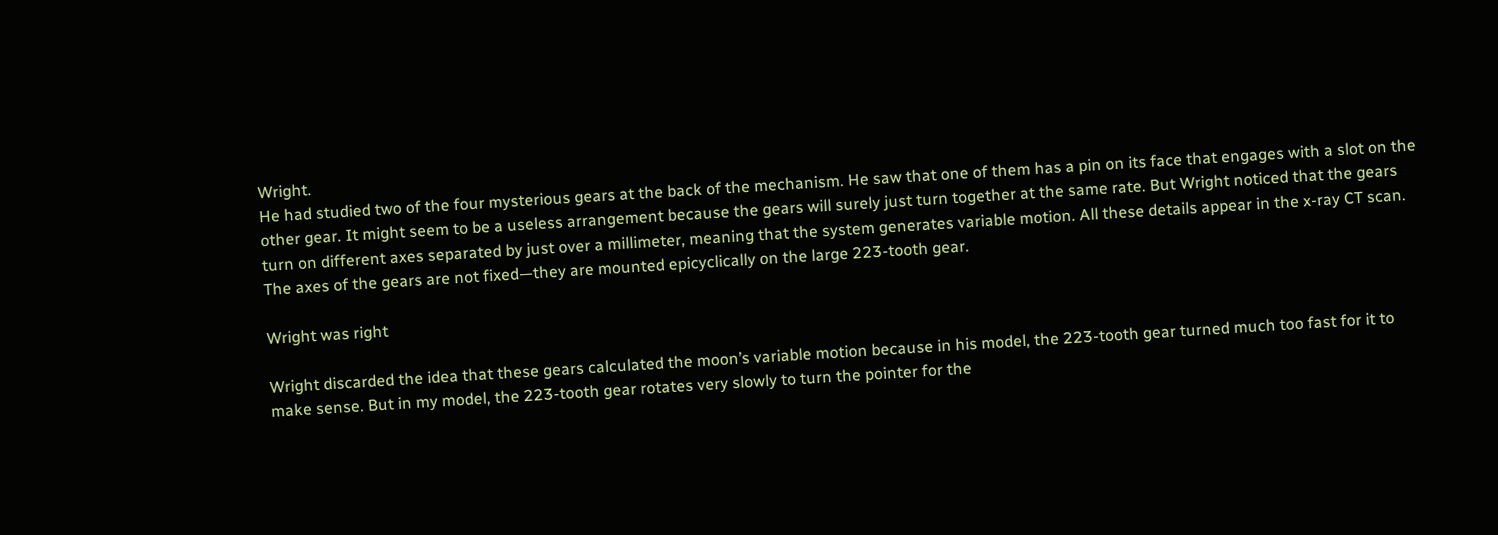Wright.
He had studied two of the four mysterious gears at the back of the mechanism. He saw that one of them has a pin on its face that engages with a slot on the other gear. It might seem to be a useless arrangement because the gears will surely just turn together at the same rate. But Wright noticed that the gears turn on different axes separated by just over a millimeter, meaning that the system generates variable motion. All these details appear in the x-ray CT scan. The axes of the gears are not fixed—they are mounted epicyclically on the large 223-tooth gear.

Wright was right

Wright discarded the idea that these gears calculated the moon’s variable motion because in his model, the 223-tooth gear turned much too fast for it to make sense. But in my model, the 223-tooth gear rotates very slowly to turn the pointer for the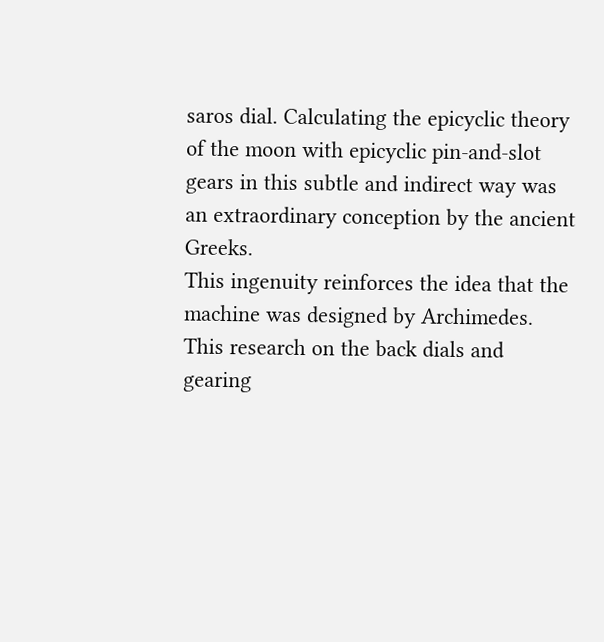saros dial. Calculating the epicyclic theory of the moon with epicyclic pin-and-slot gears in this subtle and indirect way was an extraordinary conception by the ancient Greeks.
This ingenuity reinforces the idea that the machine was designed by Archimedes. This research on the back dials and gearing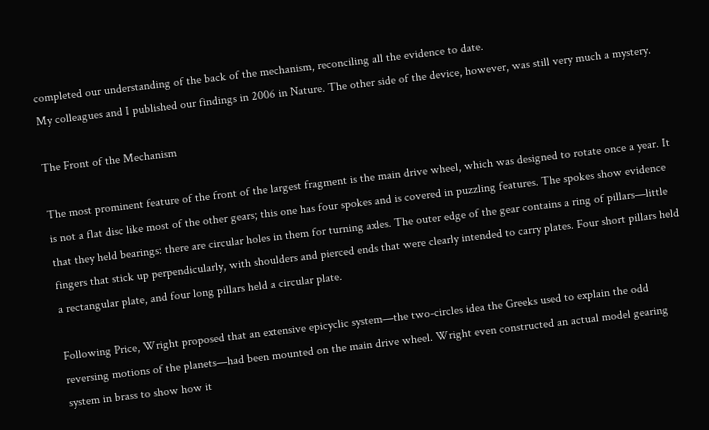completed our understanding of the back of the mechanism, reconciling all the evidence to date.
My colleagues and I published our findings in 2006 in Nature. The other side of the device, however, was still very much a mystery.

The Front of the Mechanism

The most prominent feature of the front of the largest fragment is the main drive wheel, which was designed to rotate once a year. It is not a flat disc like most of the other gears; this one has four spokes and is covered in puzzling features. The spokes show evidence that they held bearings: there are circular holes in them for turning axles. The outer edge of the gear contains a ring of pillars—little fingers that stick up perpendicularly, with shoulders and pierced ends that were clearly intended to carry plates. Four short pillars held a rectangular plate, and four long pillars held a circular plate.

Following Price, Wright proposed that an extensive epicyclic system—the two-circles idea the Greeks used to explain the odd reversing motions of the planets—had been mounted on the main drive wheel. Wright even constructed an actual model gearing system in brass to show how it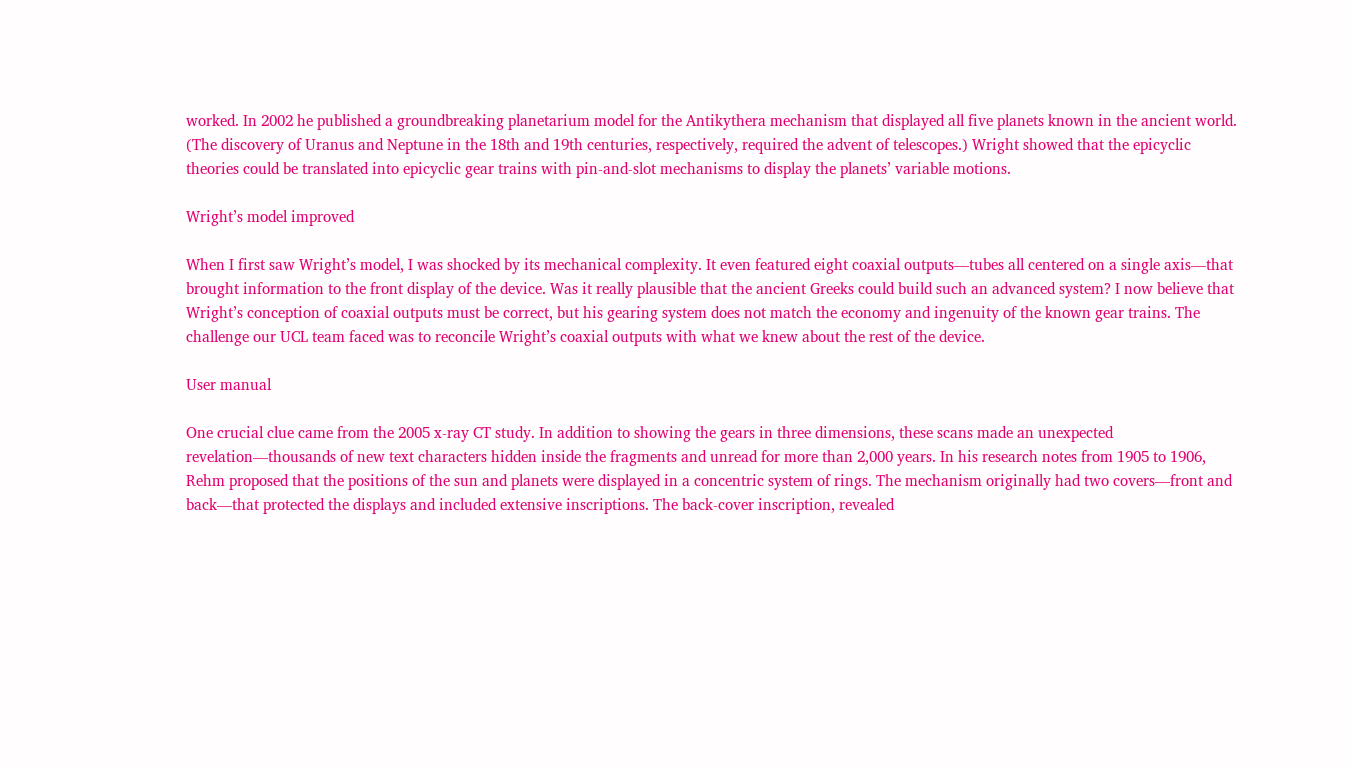worked. In 2002 he published a groundbreaking planetarium model for the Antikythera mechanism that displayed all five planets known in the ancient world. (The discovery of Uranus and Neptune in the 18th and 19th centuries, respectively, required the advent of telescopes.) Wright showed that the epicyclic theories could be translated into epicyclic gear trains with pin-and-slot mechanisms to display the planets’ variable motions.

Wright’s model improved

When I first saw Wright’s model, I was shocked by its mechanical complexity. It even featured eight coaxial outputs—tubes all centered on a single axis—that brought information to the front display of the device. Was it really plausible that the ancient Greeks could build such an advanced system? I now believe that Wright’s conception of coaxial outputs must be correct, but his gearing system does not match the economy and ingenuity of the known gear trains. The challenge our UCL team faced was to reconcile Wright’s coaxial outputs with what we knew about the rest of the device.

User manual

One crucial clue came from the 2005 x-ray CT study. In addition to showing the gears in three dimensions, these scans made an unexpected revelation—thousands of new text characters hidden inside the fragments and unread for more than 2,000 years. In his research notes from 1905 to 1906, Rehm proposed that the positions of the sun and planets were displayed in a concentric system of rings. The mechanism originally had two covers—front and back—that protected the displays and included extensive inscriptions. The back-cover inscription, revealed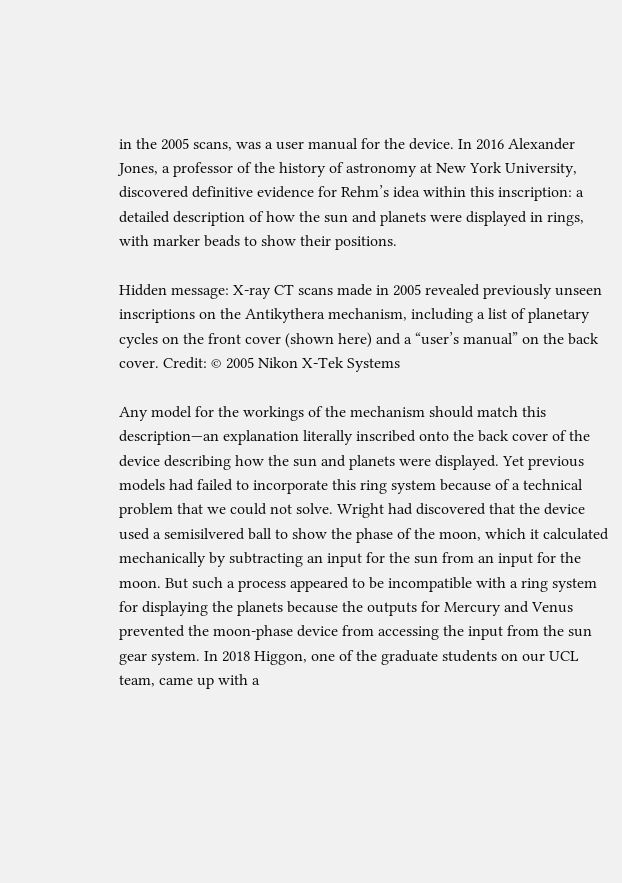in the 2005 scans, was a user manual for the device. In 2016 Alexander Jones, a professor of the history of astronomy at New York University, discovered definitive evidence for Rehm’s idea within this inscription: a detailed description of how the sun and planets were displayed in rings, with marker beads to show their positions.

Hidden message: X-ray CT scans made in 2005 revealed previously unseen inscriptions on the Antikythera mechanism, including a list of planetary cycles on the front cover (shown here) and a “user’s manual” on the back cover. Credit: © 2005 Nikon X-Tek Systems

Any model for the workings of the mechanism should match this description—an explanation literally inscribed onto the back cover of the device describing how the sun and planets were displayed. Yet previous models had failed to incorporate this ring system because of a technical problem that we could not solve. Wright had discovered that the device used a semisilvered ball to show the phase of the moon, which it calculated mechanically by subtracting an input for the sun from an input for the moon. But such a process appeared to be incompatible with a ring system for displaying the planets because the outputs for Mercury and Venus prevented the moon-phase device from accessing the input from the sun gear system. In 2018 Higgon, one of the graduate students on our UCL team, came up with a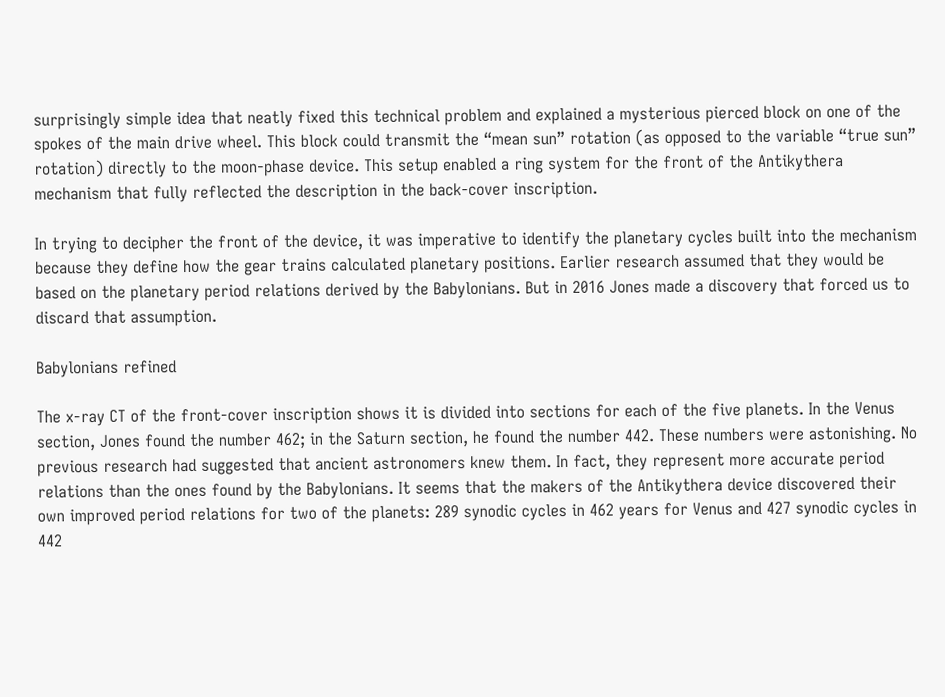surprisingly simple idea that neatly fixed this technical problem and explained a mysterious pierced block on one of the spokes of the main drive wheel. This block could transmit the “mean sun” rotation (as opposed to the variable “true sun” rotation) directly to the moon-phase device. This setup enabled a ring system for the front of the Antikythera mechanism that fully reflected the description in the back-cover inscription.

In trying to decipher the front of the device, it was imperative to identify the planetary cycles built into the mechanism because they define how the gear trains calculated planetary positions. Earlier research assumed that they would be based on the planetary period relations derived by the Babylonians. But in 2016 Jones made a discovery that forced us to discard that assumption.

Babylonians refined

The x-ray CT of the front-cover inscription shows it is divided into sections for each of the five planets. In the Venus section, Jones found the number 462; in the Saturn section, he found the number 442. These numbers were astonishing. No previous research had suggested that ancient astronomers knew them. In fact, they represent more accurate period relations than the ones found by the Babylonians. It seems that the makers of the Antikythera device discovered their own improved period relations for two of the planets: 289 synodic cycles in 462 years for Venus and 427 synodic cycles in 442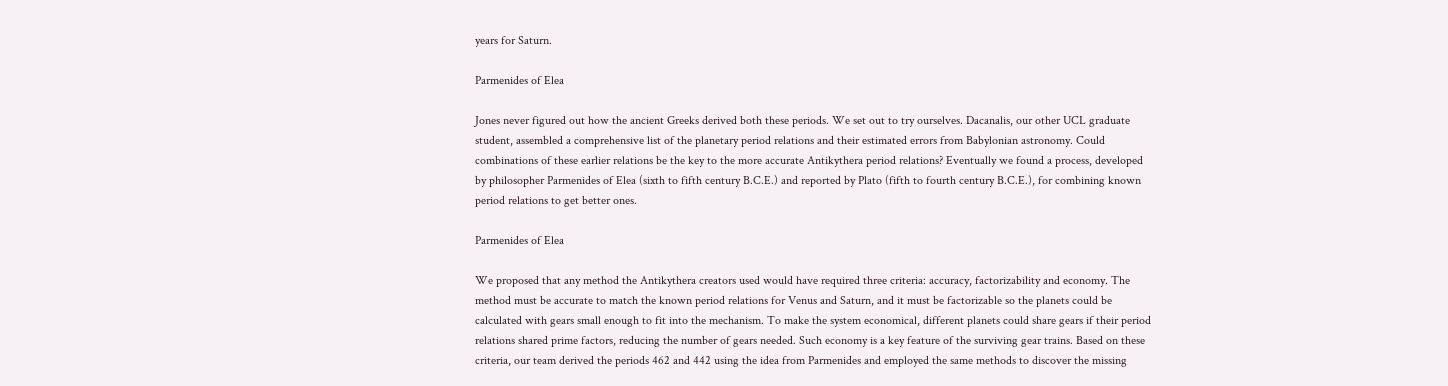years for Saturn.

Parmenides of Elea

Jones never figured out how the ancient Greeks derived both these periods. We set out to try ourselves. Dacanalis, our other UCL graduate student, assembled a comprehensive list of the planetary period relations and their estimated errors from Babylonian astronomy. Could combinations of these earlier relations be the key to the more accurate Antikythera period relations? Eventually we found a process, developed by philosopher Parmenides of Elea (sixth to fifth century B.C.E.) and reported by Plato (fifth to fourth century B.C.E.), for combining known period relations to get better ones.

Parmenides of Elea

We proposed that any method the Antikythera creators used would have required three criteria: accuracy, factorizability and economy. The method must be accurate to match the known period relations for Venus and Saturn, and it must be factorizable so the planets could be calculated with gears small enough to fit into the mechanism. To make the system economical, different planets could share gears if their period relations shared prime factors, reducing the number of gears needed. Such economy is a key feature of the surviving gear trains. Based on these criteria, our team derived the periods 462 and 442 using the idea from Parmenides and employed the same methods to discover the missing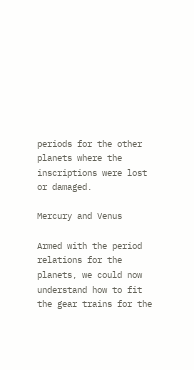periods for the other planets where the inscriptions were lost or damaged.

Mercury and Venus

Armed with the period relations for the planets, we could now understand how to fit the gear trains for the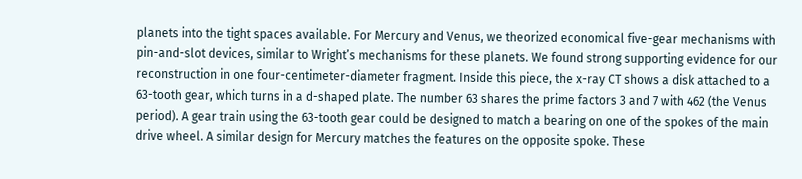planets into the tight spaces available. For Mercury and Venus, we theorized economical five-gear mechanisms with pin-and-slot devices, similar to Wright’s mechanisms for these planets. We found strong supporting evidence for our reconstruction in one four-centimeter-diameter fragment. Inside this piece, the x-ray CT shows a disk attached to a 63-tooth gear, which turns in a d-shaped plate. The number 63 shares the prime factors 3 and 7 with 462 (the Venus period). A gear train using the 63-tooth gear could be designed to match a bearing on one of the spokes of the main drive wheel. A similar design for Mercury matches the features on the opposite spoke. These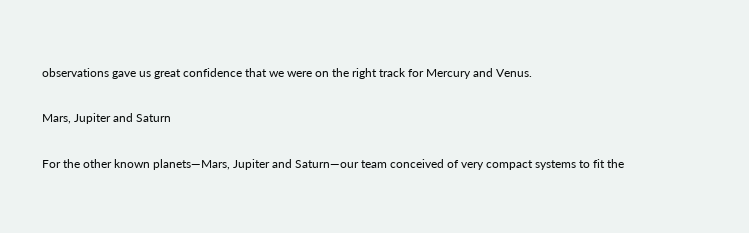observations gave us great confidence that we were on the right track for Mercury and Venus.

Mars, Jupiter and Saturn

For the other known planets—Mars, Jupiter and Saturn—our team conceived of very compact systems to fit the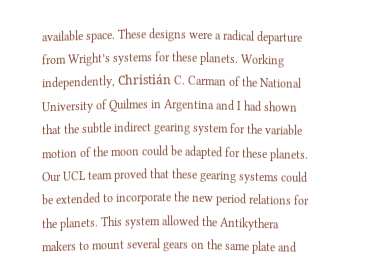available space. These designs were a radical departure from Wright’s systems for these planets. Working independently, Christián C. Carman of the National University of Quilmes in Argentina and I had shown that the subtle indirect gearing system for the variable motion of the moon could be adapted for these planets. Our UCL team proved that these gearing systems could be extended to incorporate the new period relations for the planets. This system allowed the Antikythera makers to mount several gears on the same plate and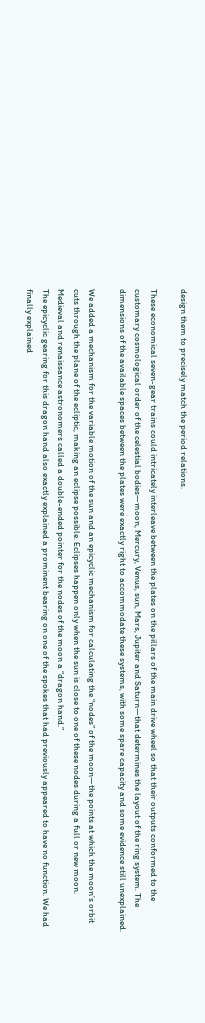design them to precisely match the period relations.

These economical seven-gear trains could intricately interleave between the plates on the pillars of the main drive wheel so that their outputs conformed to the customary cosmological order of the celestial bodies—moon, Mercury, Venus, sun, Mars, Jupiter and Saturn—that determines the layout of the ring system. The dimensions of the available spaces between the plates were exactly right to accommodate these systems, with some spare capacity and some evidence still unexplained.

We added a mechanism for the variable motion of the sun and an epicyclic mechanism for calculating the “nodes” of the moon—the points at which the moon’s orbit cuts through the plane of the ecliptic, making an eclipse possible. Eclipses happen only when the sun is close to one of these nodes during a full or new moon.
Medieval and renaissance astronomers called a double-ended pointer for the nodes of the moon a “dragon hand.”
The epicyclic gearing for this dragon hand also exactly explained a prominent bearing on one of the spokes that had previously appeared to have no function. We had finally explained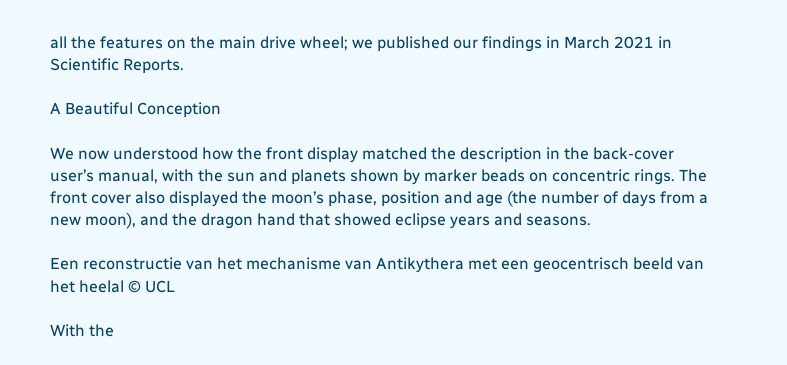all the features on the main drive wheel; we published our findings in March 2021 in Scientific Reports.

A Beautiful Conception

We now understood how the front display matched the description in the back-cover user’s manual, with the sun and planets shown by marker beads on concentric rings. The front cover also displayed the moon’s phase, position and age (the number of days from a new moon), and the dragon hand that showed eclipse years and seasons.

Een reconstructie van het mechanisme van Antikythera met een geocentrisch beeld van het heelal © UCL

With the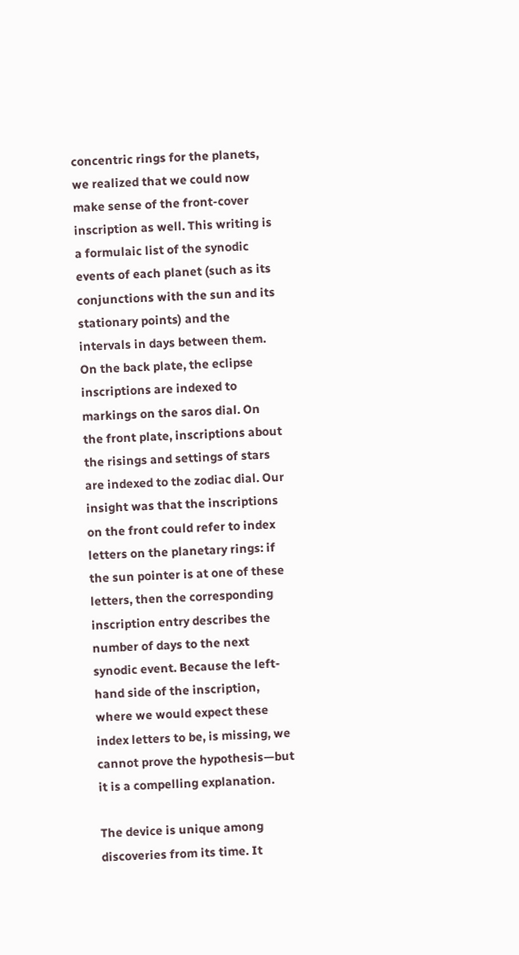concentric rings for the planets, we realized that we could now make sense of the front-cover inscription as well. This writing is a formulaic list of the synodic events of each planet (such as its conjunctions with the sun and its stationary points) and the intervals in days between them. On the back plate, the eclipse inscriptions are indexed to markings on the saros dial. On the front plate, inscriptions about the risings and settings of stars are indexed to the zodiac dial. Our insight was that the inscriptions on the front could refer to index letters on the planetary rings: if the sun pointer is at one of these letters, then the corresponding inscription entry describes the number of days to the next synodic event. Because the left-hand side of the inscription, where we would expect these index letters to be, is missing, we cannot prove the hypothesis—but it is a compelling explanation.

The device is unique among discoveries from its time. It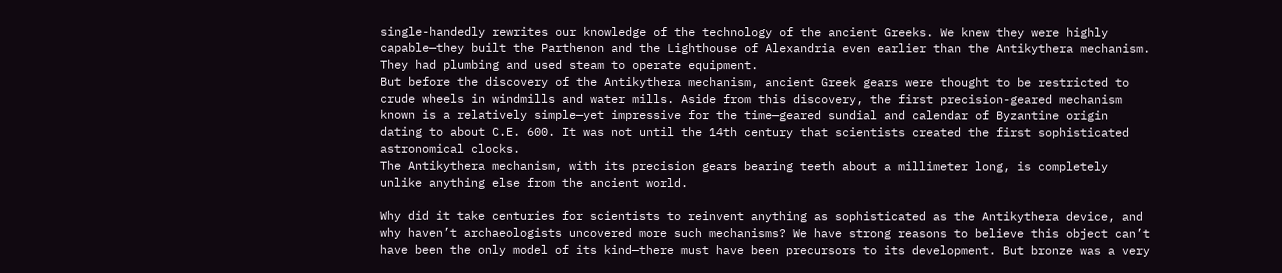single-handedly rewrites our knowledge of the technology of the ancient Greeks. We knew they were highly capable—they built the Parthenon and the Lighthouse of Alexandria even earlier than the Antikythera mechanism. They had plumbing and used steam to operate equipment.
But before the discovery of the Antikythera mechanism, ancient Greek gears were thought to be restricted to crude wheels in windmills and water mills. Aside from this discovery, the first precision-geared mechanism known is a relatively simple—yet impressive for the time—geared sundial and calendar of Byzantine origin dating to about C.E. 600. It was not until the 14th century that scientists created the first sophisticated astronomical clocks.
The Antikythera mechanism, with its precision gears bearing teeth about a millimeter long, is completely unlike anything else from the ancient world.

Why did it take centuries for scientists to reinvent anything as sophisticated as the Antikythera device, and why haven’t archaeologists uncovered more such mechanisms? We have strong reasons to believe this object can’t have been the only model of its kind—there must have been precursors to its development. But bronze was a very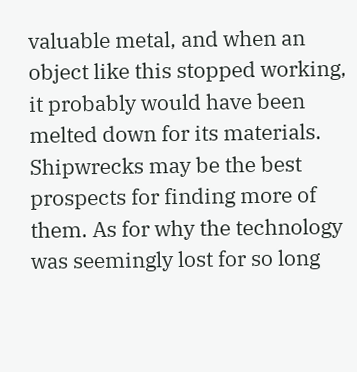valuable metal, and when an object like this stopped working, it probably would have been melted down for its materials.
Shipwrecks may be the best prospects for finding more of them. As for why the technology was seemingly lost for so long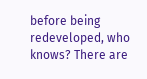before being redeveloped, who knows? There are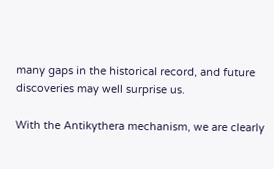many gaps in the historical record, and future discoveries may well surprise us.

With the Antikythera mechanism, we are clearly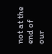not at the end of our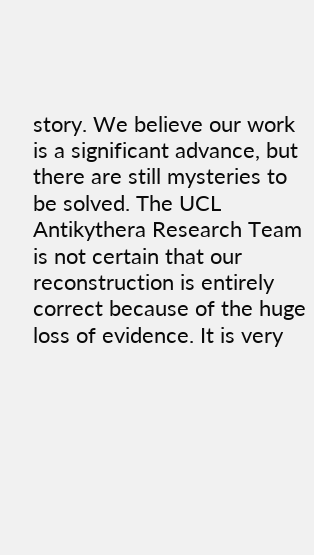story. We believe our work is a significant advance, but there are still mysteries to be solved. The UCL Antikythera Research Team is not certain that our reconstruction is entirely correct because of the huge loss of evidence. It is very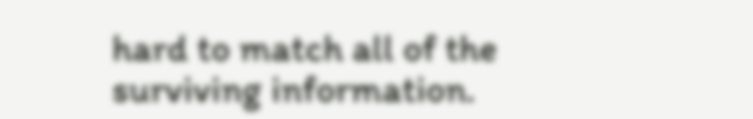hard to match all of the surviving information.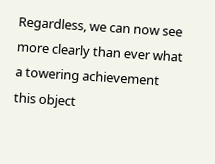Regardless, we can now see more clearly than ever what a towering achievement this object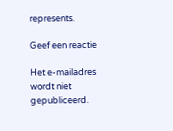represents.

Geef een reactie

Het e-mailadres wordt niet gepubliceerd.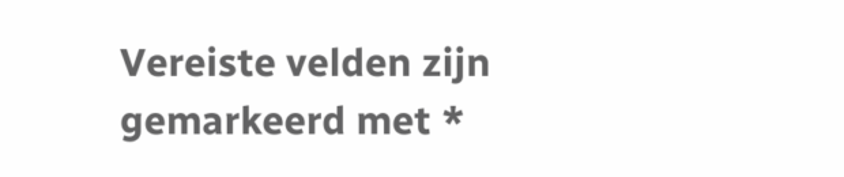Vereiste velden zijn gemarkeerd met *